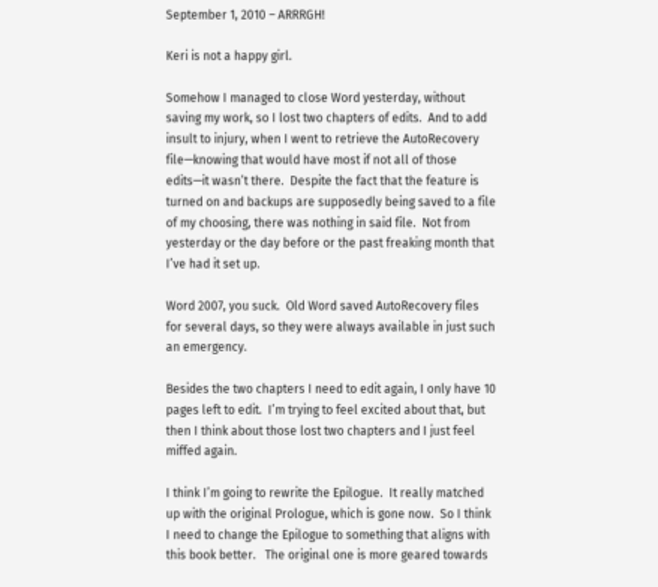September 1, 2010 – ARRRGH!

Keri is not a happy girl.

Somehow I managed to close Word yesterday, without saving my work, so I lost two chapters of edits.  And to add insult to injury, when I went to retrieve the AutoRecovery file—knowing that would have most if not all of those edits—it wasn’t there.  Despite the fact that the feature is  turned on and backups are supposedly being saved to a file of my choosing, there was nothing in said file.  Not from yesterday or the day before or the past freaking month that I’ve had it set up.

Word 2007, you suck.  Old Word saved AutoRecovery files for several days, so they were always available in just such an emergency.

Besides the two chapters I need to edit again, I only have 10 pages left to edit.  I’m trying to feel excited about that, but then I think about those lost two chapters and I just feel miffed again.

I think I’m going to rewrite the Epilogue.  It really matched up with the original Prologue, which is gone now.  So I think I need to change the Epilogue to something that aligns with this book better.   The original one is more geared towards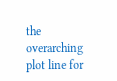the overarching plot line for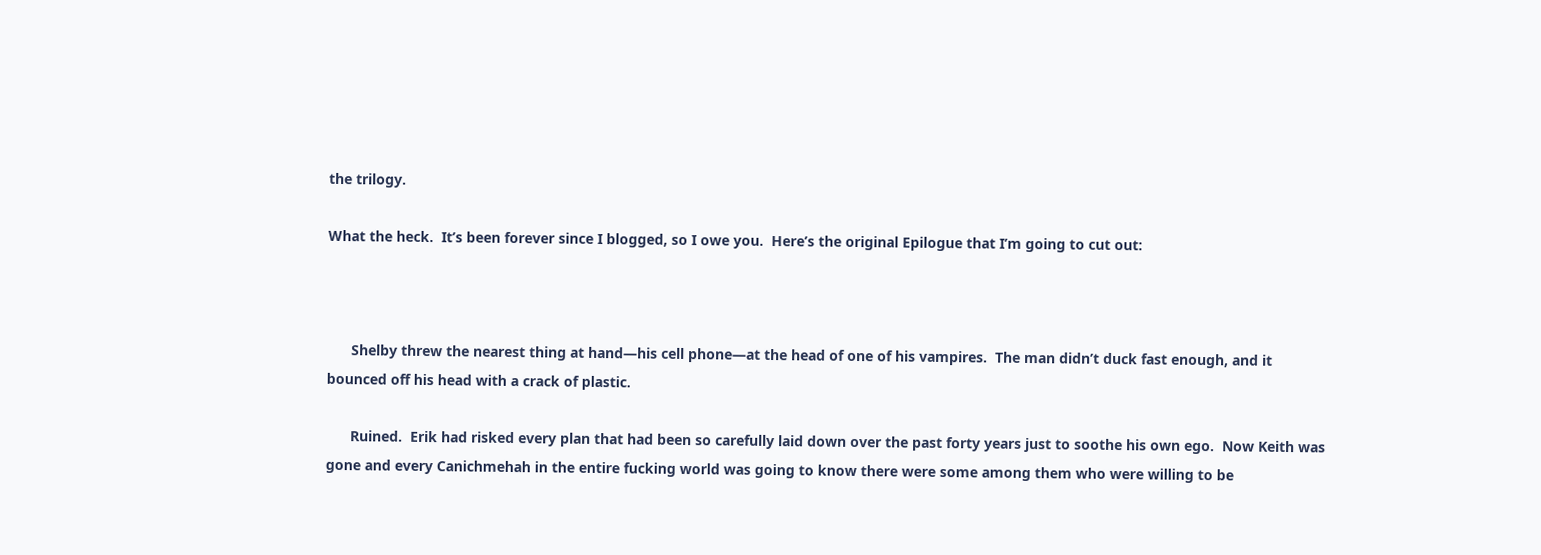the trilogy.

What the heck.  It’s been forever since I blogged, so I owe you.  Here’s the original Epilogue that I’m going to cut out:



      Shelby threw the nearest thing at hand—his cell phone—at the head of one of his vampires.  The man didn’t duck fast enough, and it bounced off his head with a crack of plastic.

      Ruined.  Erik had risked every plan that had been so carefully laid down over the past forty years just to soothe his own ego.  Now Keith was gone and every Canichmehah in the entire fucking world was going to know there were some among them who were willing to be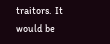traitors.  It would be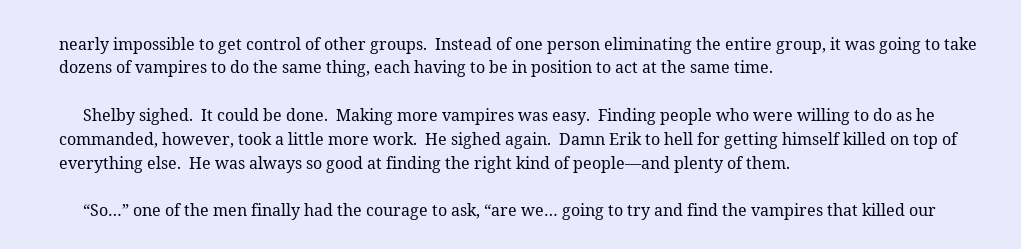nearly impossible to get control of other groups.  Instead of one person eliminating the entire group, it was going to take dozens of vampires to do the same thing, each having to be in position to act at the same time.

      Shelby sighed.  It could be done.  Making more vampires was easy.  Finding people who were willing to do as he commanded, however, took a little more work.  He sighed again.  Damn Erik to hell for getting himself killed on top of everything else.  He was always so good at finding the right kind of people—and plenty of them.

      “So…” one of the men finally had the courage to ask, “are we… going to try and find the vampires that killed our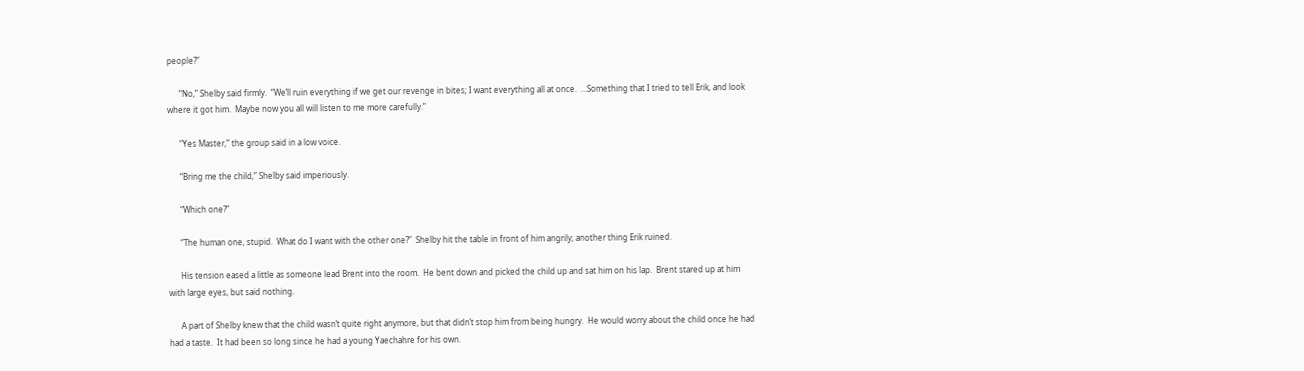people?”

      “No,” Shelby said firmly.  “We’ll ruin everything if we get our revenge in bites; I want everything all at once.  …Something that I tried to tell Erik, and look where it got him.  Maybe now you all will listen to me more carefully.”

      “Yes Master,” the group said in a low voice.

      “Bring me the child,” Shelby said imperiously.

      “Which one?”

      “The human one, stupid.  What do I want with the other one?”  Shelby hit the table in front of him angrily; another thing Erik ruined.

      His tension eased a little as someone lead Brent into the room.  He bent down and picked the child up and sat him on his lap.  Brent stared up at him with large eyes, but said nothing.

      A part of Shelby knew that the child wasn’t quite right anymore, but that didn’t stop him from being hungry.  He would worry about the child once he had had a taste.  It had been so long since he had a young Yaechahre for his own.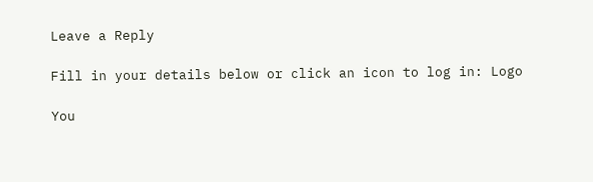Leave a Reply

Fill in your details below or click an icon to log in: Logo

You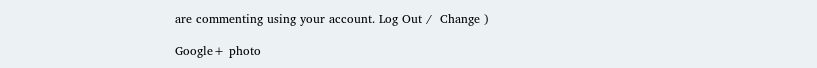are commenting using your account. Log Out /  Change )

Google+ photo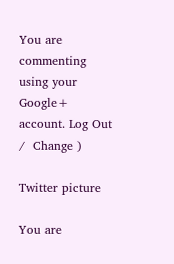You are commenting using your Google+ account. Log Out /  Change )

Twitter picture

You are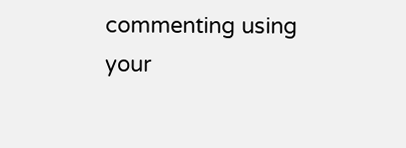commenting using your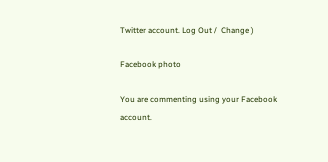Twitter account. Log Out /  Change )

Facebook photo

You are commenting using your Facebook account.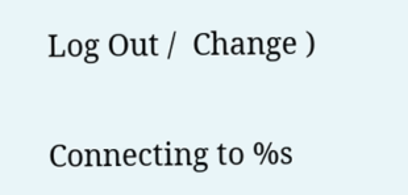Log Out /  Change )


Connecting to %s